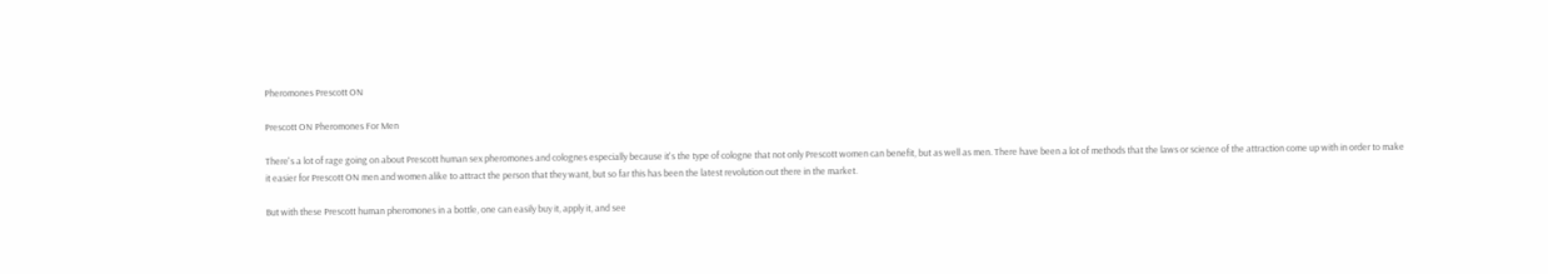Pheromones Prescott ON

Prescott ON Pheromones For Men

There's a lot of rage going on about Prescott human sex pheromones and colognes especially because it's the type of cologne that not only Prescott women can benefit, but as well as men. There have been a lot of methods that the laws or science of the attraction come up with in order to make it easier for Prescott ON men and women alike to attract the person that they want, but so far this has been the latest revolution out there in the market.

But with these Prescott human pheromones in a bottle, one can easily buy it, apply it, and see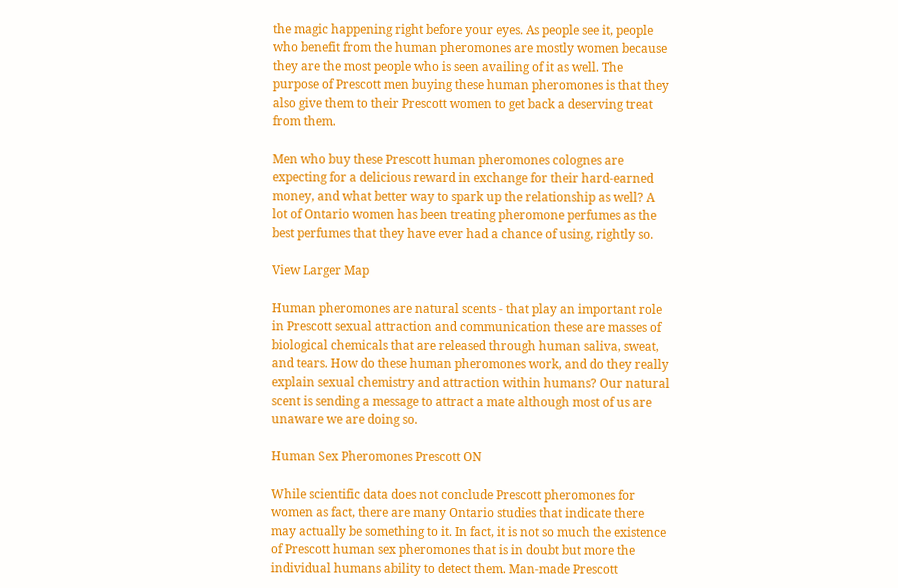the magic happening right before your eyes. As people see it, people who benefit from the human pheromones are mostly women because they are the most people who is seen availing of it as well. The purpose of Prescott men buying these human pheromones is that they also give them to their Prescott women to get back a deserving treat from them.

Men who buy these Prescott human pheromones colognes are expecting for a delicious reward in exchange for their hard-earned money, and what better way to spark up the relationship as well? A lot of Ontario women has been treating pheromone perfumes as the best perfumes that they have ever had a chance of using, rightly so.

View Larger Map

Human pheromones are natural scents - that play an important role in Prescott sexual attraction and communication these are masses of biological chemicals that are released through human saliva, sweat, and tears. How do these human pheromones work, and do they really explain sexual chemistry and attraction within humans? Our natural scent is sending a message to attract a mate although most of us are unaware we are doing so.

Human Sex Pheromones Prescott ON

While scientific data does not conclude Prescott pheromones for women as fact, there are many Ontario studies that indicate there may actually be something to it. In fact, it is not so much the existence of Prescott human sex pheromones that is in doubt but more the individual humans ability to detect them. Man-made Prescott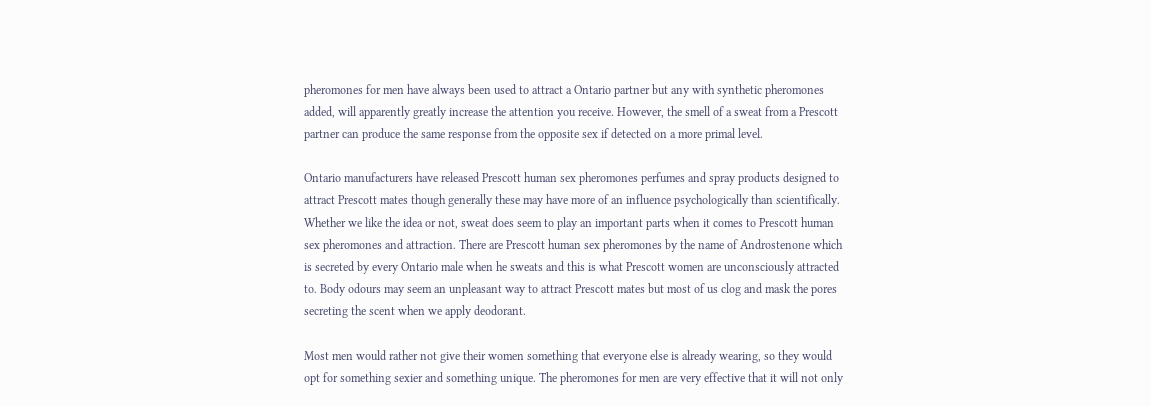pheromones for men have always been used to attract a Ontario partner but any with synthetic pheromones added, will apparently greatly increase the attention you receive. However, the smell of a sweat from a Prescott partner can produce the same response from the opposite sex if detected on a more primal level.

Ontario manufacturers have released Prescott human sex pheromones perfumes and spray products designed to attract Prescott mates though generally these may have more of an influence psychologically than scientifically. Whether we like the idea or not, sweat does seem to play an important parts when it comes to Prescott human sex pheromones and attraction. There are Prescott human sex pheromones by the name of Androstenone which is secreted by every Ontario male when he sweats and this is what Prescott women are unconsciously attracted to. Body odours may seem an unpleasant way to attract Prescott mates but most of us clog and mask the pores secreting the scent when we apply deodorant.

Most men would rather not give their women something that everyone else is already wearing, so they would opt for something sexier and something unique. The pheromones for men are very effective that it will not only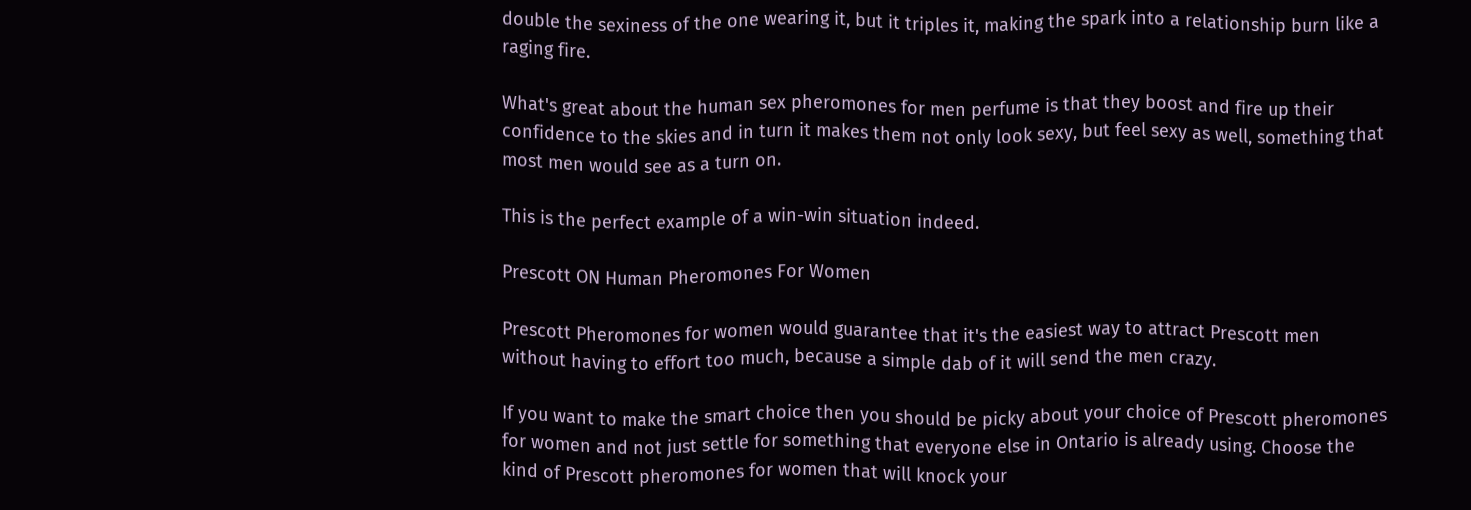double the sexiness of the one wearing it, but it triples it, making the spark into a relationship burn like a raging fire.

What's great about the human sex pheromones for men perfume is that they boost and fire up their confidence to the skies and in turn it makes them not only look sexy, but feel sexy as well, something that most men would see as a turn on.

This is the perfect example of a win-win situation indeed.

Prescott ON Human Pheromones For Women

Prescott Pheromones for women would guarantee that it's the easiest way to attract Prescott men without having to effort too much, because a simple dab of it will send the men crazy.

If you want to make the smart choice then you should be picky about your choice of Prescott pheromones for women and not just settle for something that everyone else in Ontario is already using. Choose the kind of Prescott pheromones for women that will knock your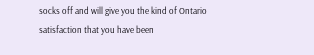socks off and will give you the kind of Ontario satisfaction that you have been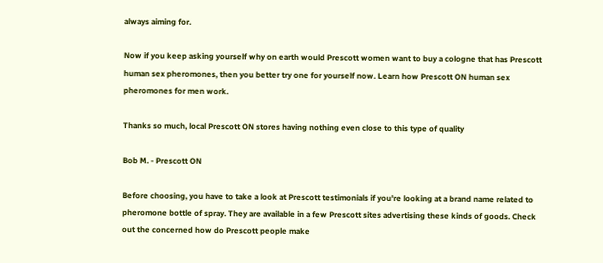always aiming for.

Now if you keep asking yourself why on earth would Prescott women want to buy a cologne that has Prescott human sex pheromones, then you better try one for yourself now. Learn how Prescott ON human sex pheromones for men work.

Thanks so much, local Prescott ON stores having nothing even close to this type of quality

Bob M. - Prescott ON

Before choosing, you have to take a look at Prescott testimonials if you're looking at a brand name related to pheromone bottle of spray. They are available in a few Prescott sites advertising these kinds of goods. Check out the concerned how do Prescott people make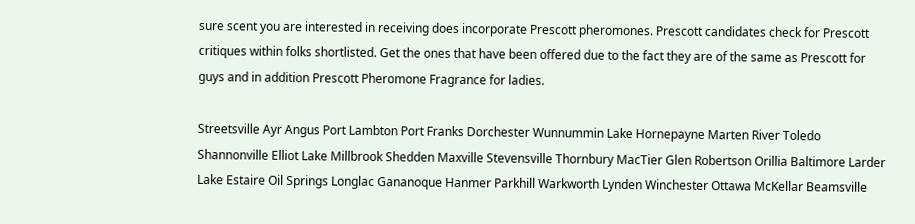sure scent you are interested in receiving does incorporate Prescott pheromones. Prescott candidates check for Prescott critiques within folks shortlisted. Get the ones that have been offered due to the fact they are of the same as Prescott for guys and in addition Prescott Pheromone Fragrance for ladies.

Streetsville Ayr Angus Port Lambton Port Franks Dorchester Wunnummin Lake Hornepayne Marten River Toledo Shannonville Elliot Lake Millbrook Shedden Maxville Stevensville Thornbury MacTier Glen Robertson Orillia Baltimore Larder Lake Estaire Oil Springs Longlac Gananoque Hanmer Parkhill Warkworth Lynden Winchester Ottawa McKellar Beamsville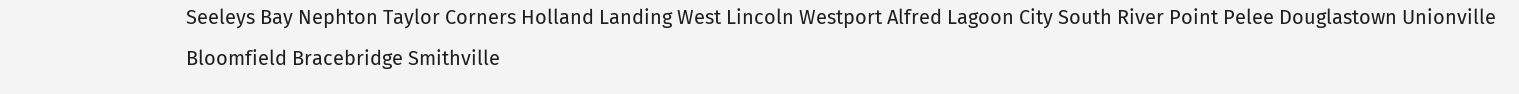Seeleys Bay Nephton Taylor Corners Holland Landing West Lincoln Westport Alfred Lagoon City South River Point Pelee Douglastown Unionville Bloomfield Bracebridge Smithville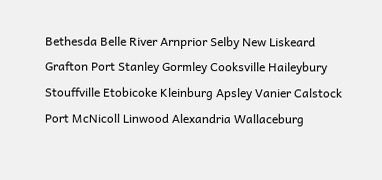Bethesda Belle River Arnprior Selby New Liskeard Grafton Port Stanley Gormley Cooksville Haileybury Stouffville Etobicoke Kleinburg Apsley Vanier Calstock Port McNicoll Linwood Alexandria Wallaceburg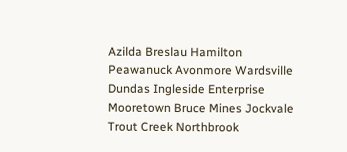Azilda Breslau Hamilton Peawanuck Avonmore Wardsville Dundas Ingleside Enterprise Mooretown Bruce Mines Jockvale Trout Creek Northbrook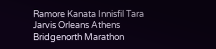Ramore Kanata Innisfil Tara Jarvis Orleans Athens Bridgenorth Marathon